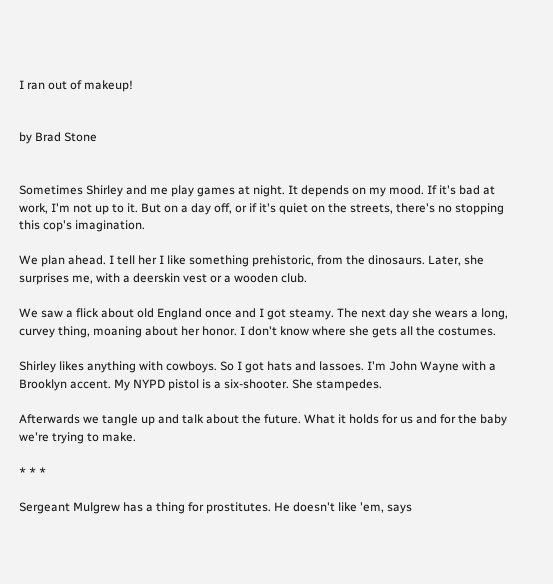I ran out of makeup!


by Brad Stone


Sometimes Shirley and me play games at night. It depends on my mood. If it's bad at work, I'm not up to it. But on a day off, or if it's quiet on the streets, there's no stopping this cop's imagination.

We plan ahead. I tell her I like something prehistoric, from the dinosaurs. Later, she surprises me, with a deerskin vest or a wooden club.

We saw a flick about old England once and I got steamy. The next day she wears a long, curvey thing, moaning about her honor. I don't know where she gets all the costumes.

Shirley likes anything with cowboys. So I got hats and lassoes. I'm John Wayne with a Brooklyn accent. My NYPD pistol is a six-shooter. She stampedes.

Afterwards we tangle up and talk about the future. What it holds for us and for the baby we're trying to make.

* * *

Sergeant Mulgrew has a thing for prostitutes. He doesn't like 'em, says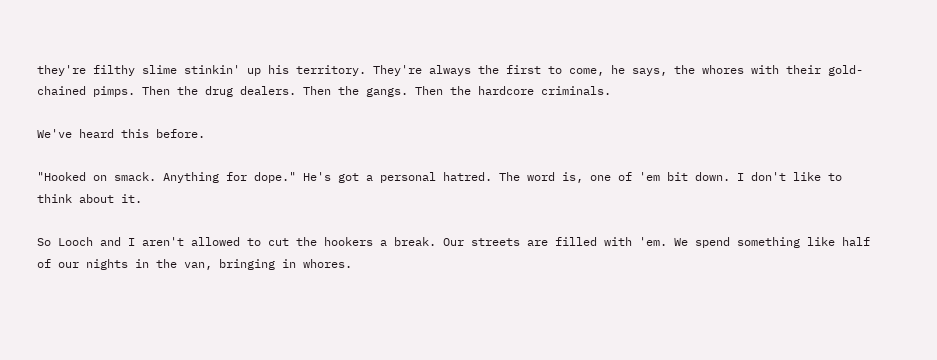they're filthy slime stinkin' up his territory. They're always the first to come, he says, the whores with their gold-chained pimps. Then the drug dealers. Then the gangs. Then the hardcore criminals.

We've heard this before.

"Hooked on smack. Anything for dope." He's got a personal hatred. The word is, one of 'em bit down. I don't like to think about it.

So Looch and I aren't allowed to cut the hookers a break. Our streets are filled with 'em. We spend something like half of our nights in the van, bringing in whores.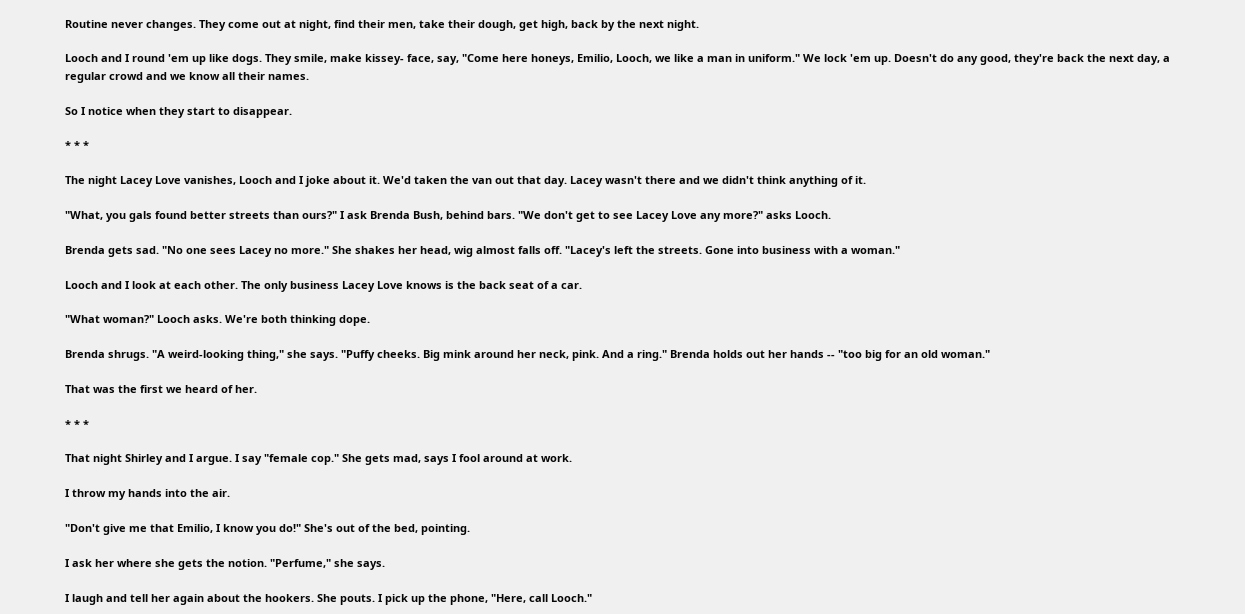Routine never changes. They come out at night, find their men, take their dough, get high, back by the next night.

Looch and I round 'em up like dogs. They smile, make kissey- face, say, "Come here honeys, Emilio, Looch, we like a man in uniform." We lock 'em up. Doesn't do any good, they're back the next day, a regular crowd and we know all their names.

So I notice when they start to disappear.

* * *

The night Lacey Love vanishes, Looch and I joke about it. We'd taken the van out that day. Lacey wasn't there and we didn't think anything of it.

"What, you gals found better streets than ours?" I ask Brenda Bush, behind bars. "We don't get to see Lacey Love any more?" asks Looch.

Brenda gets sad. "No one sees Lacey no more." She shakes her head, wig almost falls off. "Lacey's left the streets. Gone into business with a woman."

Looch and I look at each other. The only business Lacey Love knows is the back seat of a car.

"What woman?" Looch asks. We're both thinking dope.

Brenda shrugs. "A weird-looking thing," she says. "Puffy cheeks. Big mink around her neck, pink. And a ring." Brenda holds out her hands -- "too big for an old woman."

That was the first we heard of her.

* * *

That night Shirley and I argue. I say "female cop." She gets mad, says I fool around at work.

I throw my hands into the air.

"Don't give me that Emilio, I know you do!" She's out of the bed, pointing.

I ask her where she gets the notion. "Perfume," she says.

I laugh and tell her again about the hookers. She pouts. I pick up the phone, "Here, call Looch."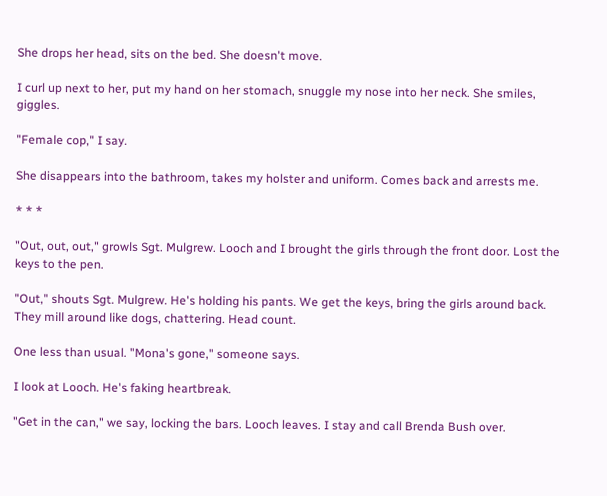She drops her head, sits on the bed. She doesn't move.

I curl up next to her, put my hand on her stomach, snuggle my nose into her neck. She smiles, giggles.

"Female cop," I say.

She disappears into the bathroom, takes my holster and uniform. Comes back and arrests me.

* * *

"Out, out, out," growls Sgt. Mulgrew. Looch and I brought the girls through the front door. Lost the keys to the pen.

"Out," shouts Sgt. Mulgrew. He's holding his pants. We get the keys, bring the girls around back. They mill around like dogs, chattering. Head count.

One less than usual. "Mona's gone," someone says.

I look at Looch. He's faking heartbreak.

"Get in the can," we say, locking the bars. Looch leaves. I stay and call Brenda Bush over.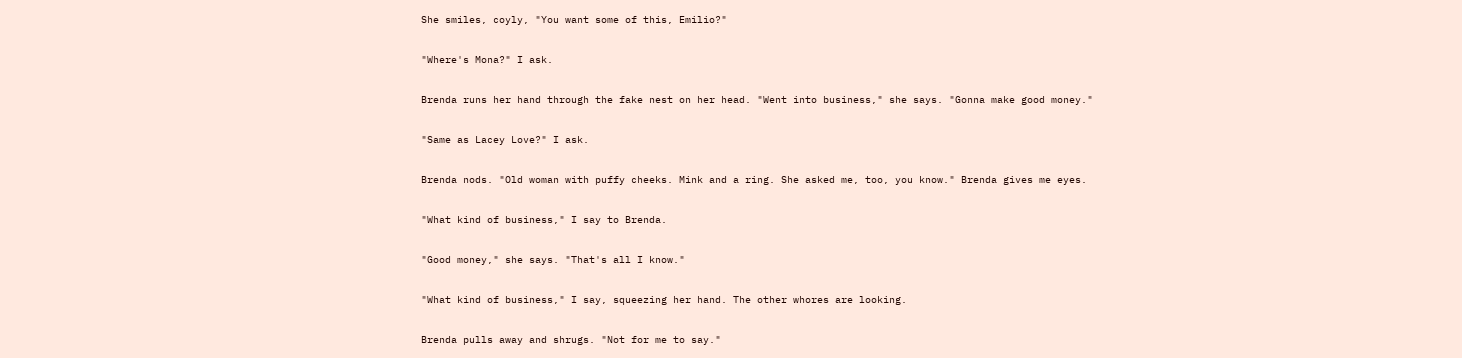She smiles, coyly, "You want some of this, Emilio?"

"Where's Mona?" I ask.

Brenda runs her hand through the fake nest on her head. "Went into business," she says. "Gonna make good money."

"Same as Lacey Love?" I ask.

Brenda nods. "Old woman with puffy cheeks. Mink and a ring. She asked me, too, you know." Brenda gives me eyes.

"What kind of business," I say to Brenda.

"Good money," she says. "That's all I know."

"What kind of business," I say, squeezing her hand. The other whores are looking.

Brenda pulls away and shrugs. "Not for me to say."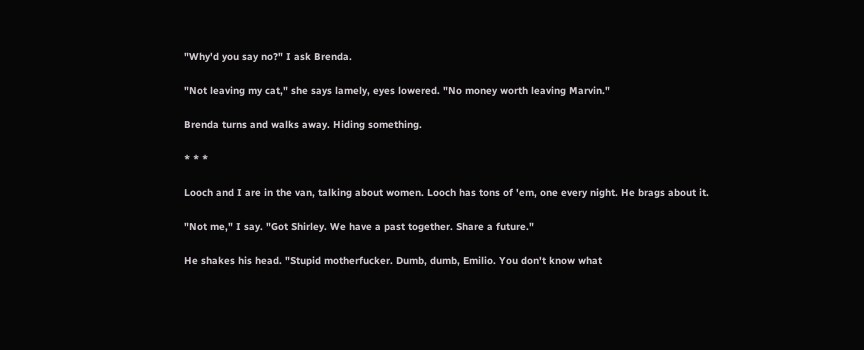"Why'd you say no?" I ask Brenda.

"Not leaving my cat," she says lamely, eyes lowered. "No money worth leaving Marvin."

Brenda turns and walks away. Hiding something.

* * *

Looch and I are in the van, talking about women. Looch has tons of 'em, one every night. He brags about it.

"Not me," I say. "Got Shirley. We have a past together. Share a future."

He shakes his head. "Stupid motherfucker. Dumb, dumb, Emilio. You don't know what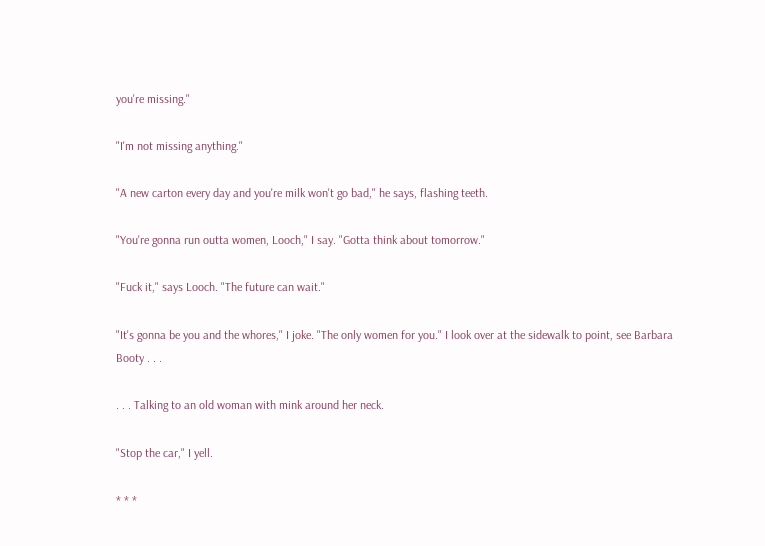you're missing."

"I'm not missing anything."

"A new carton every day and you're milk won't go bad," he says, flashing teeth.

"You're gonna run outta women, Looch," I say. "Gotta think about tomorrow."

"Fuck it," says Looch. "The future can wait."

"It's gonna be you and the whores," I joke. "The only women for you." I look over at the sidewalk to point, see Barbara Booty . . .

. . . Talking to an old woman with mink around her neck.

"Stop the car," I yell.

* * *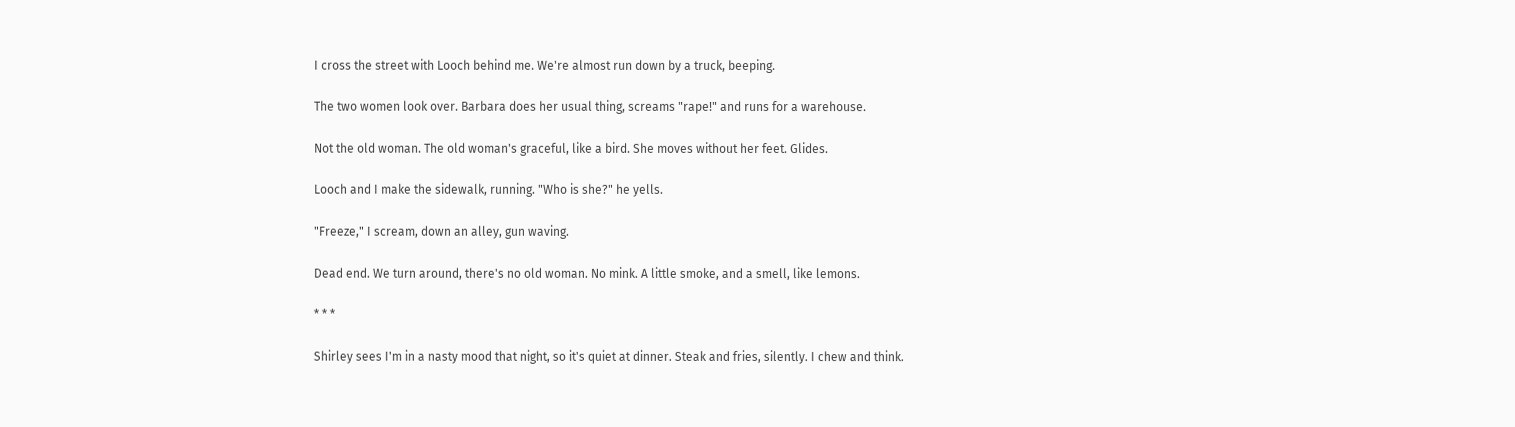I cross the street with Looch behind me. We're almost run down by a truck, beeping.

The two women look over. Barbara does her usual thing, screams "rape!" and runs for a warehouse.

Not the old woman. The old woman's graceful, like a bird. She moves without her feet. Glides.

Looch and I make the sidewalk, running. "Who is she?" he yells.

"Freeze," I scream, down an alley, gun waving.

Dead end. We turn around, there's no old woman. No mink. A little smoke, and a smell, like lemons.

* * *

Shirley sees I'm in a nasty mood that night, so it's quiet at dinner. Steak and fries, silently. I chew and think.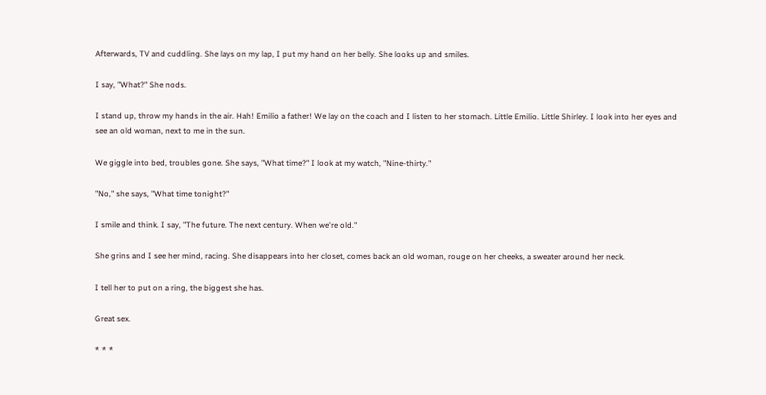Afterwards, TV and cuddling. She lays on my lap, I put my hand on her belly. She looks up and smiles.

I say, "What?" She nods.

I stand up, throw my hands in the air. Hah! Emilio a father! We lay on the coach and I listen to her stomach. Little Emilio. Little Shirley. I look into her eyes and see an old woman, next to me in the sun.

We giggle into bed, troubles gone. She says, "What time?" I look at my watch, "Nine-thirty."

"No," she says, "What time tonight?"

I smile and think. I say, "The future. The next century. When we're old."

She grins and I see her mind, racing. She disappears into her closet, comes back an old woman, rouge on her cheeks, a sweater around her neck.

I tell her to put on a ring, the biggest she has.

Great sex.

* * *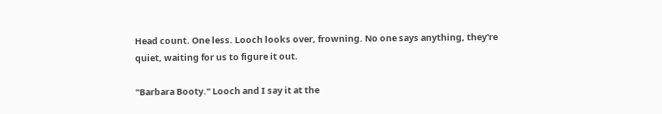Head count. One less. Looch looks over, frowning. No one says anything, they're quiet, waiting for us to figure it out.

"Barbara Booty." Looch and I say it at the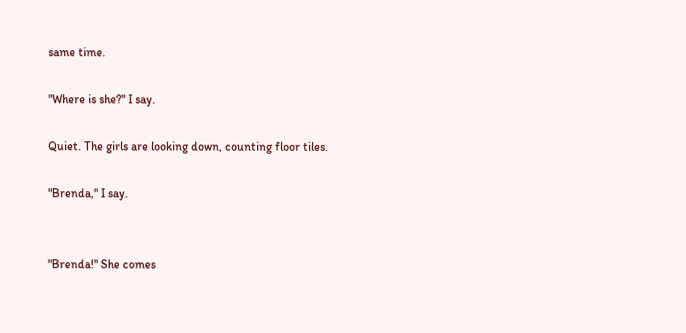same time.

"Where is she?" I say.

Quiet. The girls are looking down, counting floor tiles.

"Brenda," I say.


"Brenda!" She comes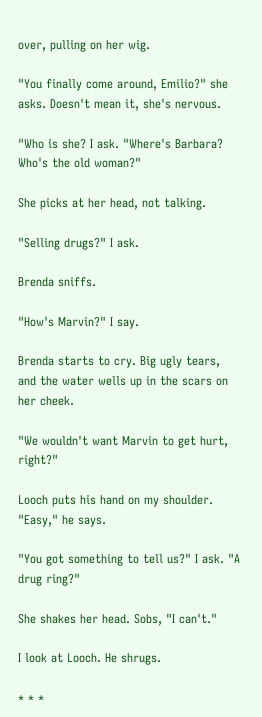over, pulling on her wig.

"You finally come around, Emilio?" she asks. Doesn't mean it, she's nervous.

"Who is she? I ask. "Where's Barbara? Who's the old woman?"

She picks at her head, not talking.

"Selling drugs?" I ask.

Brenda sniffs.

"How's Marvin?" I say.

Brenda starts to cry. Big ugly tears, and the water wells up in the scars on her cheek.

"We wouldn't want Marvin to get hurt, right?"

Looch puts his hand on my shoulder. "Easy," he says.

"You got something to tell us?" I ask. "A drug ring?"

She shakes her head. Sobs, "I can't."

I look at Looch. He shrugs.

* * *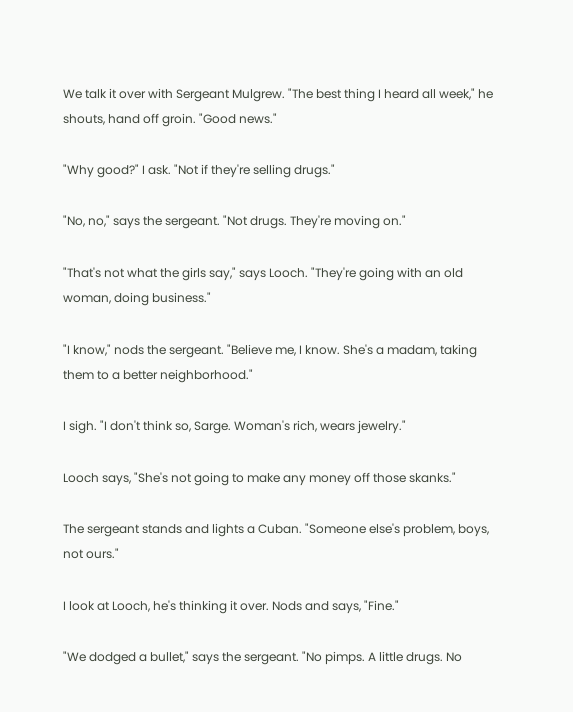We talk it over with Sergeant Mulgrew. "The best thing I heard all week," he shouts, hand off groin. "Good news."

"Why good?" I ask. "Not if they're selling drugs."

"No, no," says the sergeant. "Not drugs. They're moving on."

"That's not what the girls say," says Looch. "They're going with an old woman, doing business."

"I know," nods the sergeant. "Believe me, I know. She's a madam, taking them to a better neighborhood."

I sigh. "I don't think so, Sarge. Woman's rich, wears jewelry."

Looch says, "She's not going to make any money off those skanks."

The sergeant stands and lights a Cuban. "Someone else's problem, boys, not ours."

I look at Looch, he's thinking it over. Nods and says, "Fine."

"We dodged a bullet," says the sergeant. "No pimps. A little drugs. No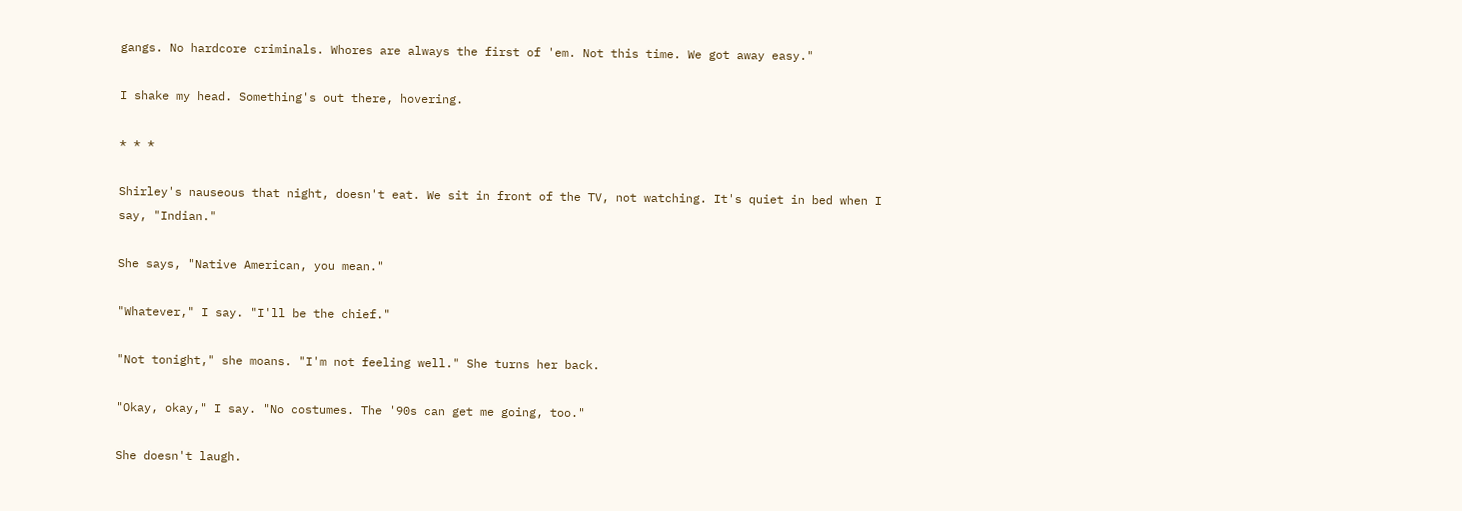gangs. No hardcore criminals. Whores are always the first of 'em. Not this time. We got away easy."

I shake my head. Something's out there, hovering.

* * *

Shirley's nauseous that night, doesn't eat. We sit in front of the TV, not watching. It's quiet in bed when I say, "Indian."

She says, "Native American, you mean."

"Whatever," I say. "I'll be the chief."

"Not tonight," she moans. "I'm not feeling well." She turns her back.

"Okay, okay," I say. "No costumes. The '90s can get me going, too."

She doesn't laugh.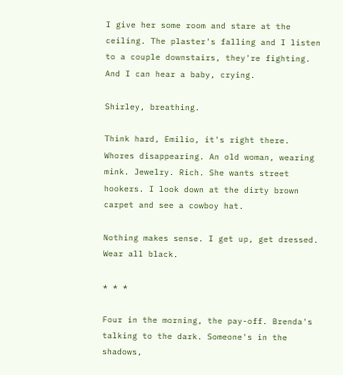I give her some room and stare at the ceiling. The plaster's falling and I listen to a couple downstairs, they're fighting. And I can hear a baby, crying.

Shirley, breathing.

Think hard, Emilio, it's right there. Whores disappearing. An old woman, wearing mink. Jewelry. Rich. She wants street hookers. I look down at the dirty brown carpet and see a cowboy hat.

Nothing makes sense. I get up, get dressed. Wear all black.

* * *

Four in the morning, the pay-off. Brenda's talking to the dark. Someone's in the shadows,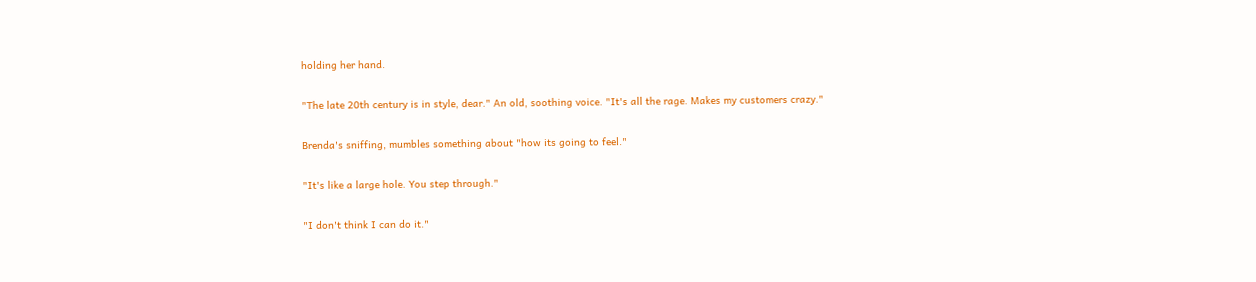holding her hand.

"The late 20th century is in style, dear." An old, soothing voice. "It's all the rage. Makes my customers crazy."

Brenda's sniffing, mumbles something about "how its going to feel."

"It's like a large hole. You step through."

"I don't think I can do it."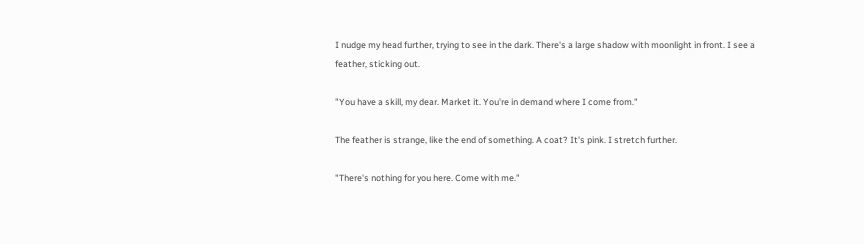I nudge my head further, trying to see in the dark. There's a large shadow with moonlight in front. I see a feather, sticking out.

"You have a skill, my dear. Market it. You're in demand where I come from."

The feather is strange, like the end of something. A coat? It's pink. I stretch further.

"There's nothing for you here. Come with me."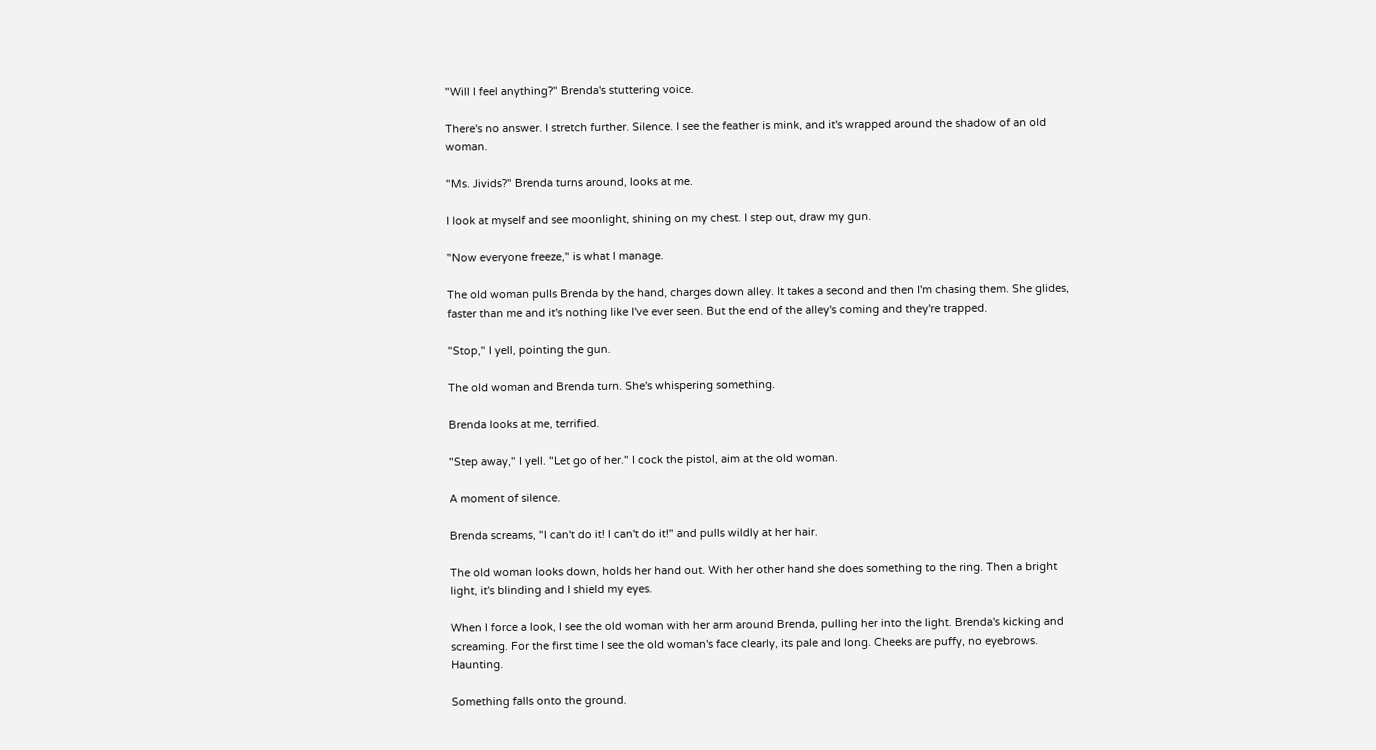"Will I feel anything?" Brenda's stuttering voice.

There's no answer. I stretch further. Silence. I see the feather is mink, and it's wrapped around the shadow of an old woman.

"Ms. Jivids?" Brenda turns around, looks at me.

I look at myself and see moonlight, shining on my chest. I step out, draw my gun.

"Now everyone freeze," is what I manage.

The old woman pulls Brenda by the hand, charges down alley. It takes a second and then I'm chasing them. She glides, faster than me and it's nothing like I've ever seen. But the end of the alley's coming and they're trapped.

"Stop," I yell, pointing the gun.

The old woman and Brenda turn. She's whispering something.

Brenda looks at me, terrified.

"Step away," I yell. "Let go of her." I cock the pistol, aim at the old woman.

A moment of silence.

Brenda screams, "I can't do it! I can't do it!" and pulls wildly at her hair.

The old woman looks down, holds her hand out. With her other hand she does something to the ring. Then a bright light, it's blinding and I shield my eyes.

When I force a look, I see the old woman with her arm around Brenda, pulling her into the light. Brenda's kicking and screaming. For the first time I see the old woman's face clearly, its pale and long. Cheeks are puffy, no eyebrows. Haunting.

Something falls onto the ground.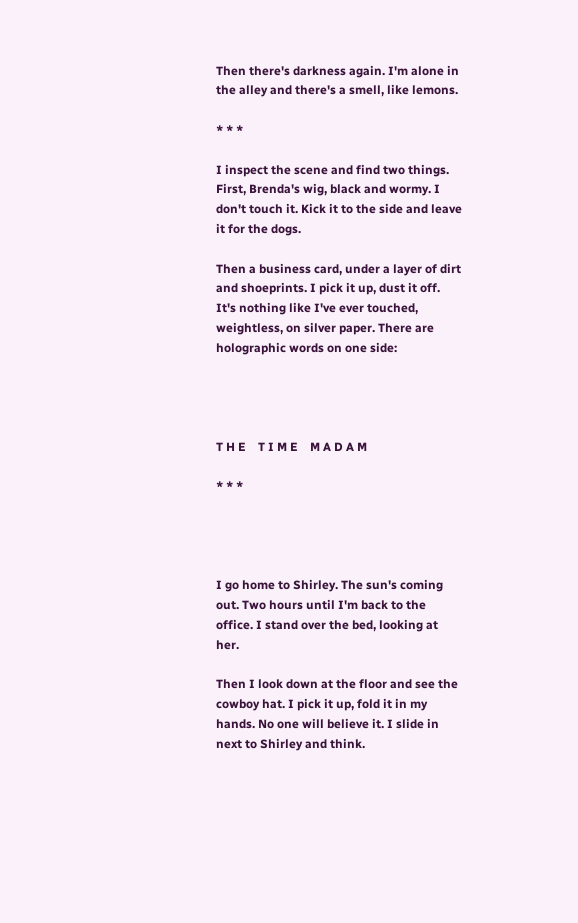Then there's darkness again. I'm alone in the alley and there's a smell, like lemons.

* * *

I inspect the scene and find two things. First, Brenda's wig, black and wormy. I don't touch it. Kick it to the side and leave it for the dogs.

Then a business card, under a layer of dirt and shoeprints. I pick it up, dust it off. It's nothing like I've ever touched, weightless, on silver paper. There are holographic words on one side:




T H E    T I M E    M A D A M

* * *




I go home to Shirley. The sun's coming out. Two hours until I'm back to the office. I stand over the bed, looking at her.

Then I look down at the floor and see the cowboy hat. I pick it up, fold it in my hands. No one will believe it. I slide in next to Shirley and think.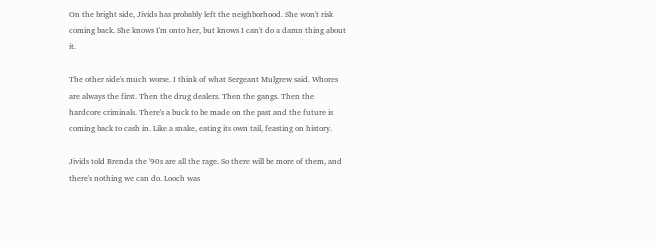On the bright side, Jivids has probably left the neighborhood. She won't risk coming back. She knows I'm onto her, but knows I can't do a damn thing about it.

The other side's much worse. I think of what Sergeant Mulgrew said. Whores are always the first. Then the drug dealers. Then the gangs. Then the hardcore criminals. There's a buck to be made on the past and the future is coming back to cash in. Like a snake, eating its own tail, feasting on history.

Jivids told Brenda the '90s are all the rage. So there will be more of them, and there's nothing we can do. Looch was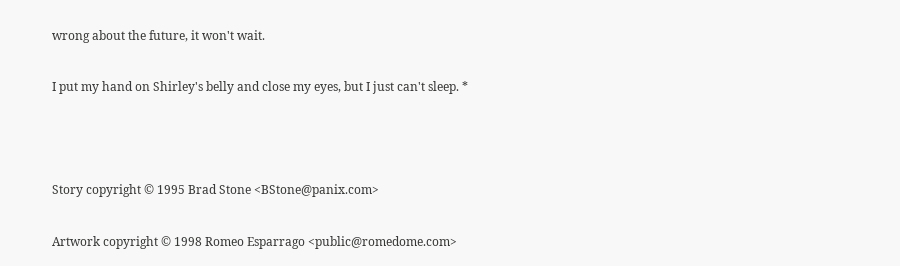wrong about the future, it won't wait.

I put my hand on Shirley's belly and close my eyes, but I just can't sleep. *



Story copyright © 1995 Brad Stone <BStone@panix.com>

Artwork copyright © 1998 Romeo Esparrago <public@romedome.com>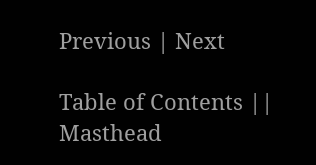Previous | Next

Table of Contents || Masthead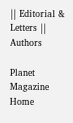|| Editorial & Letters || Authors

Planet Magazine Home